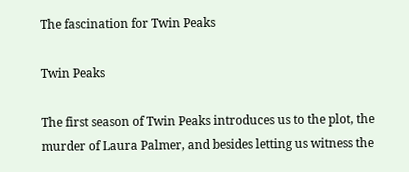The fascination for Twin Peaks

Twin Peaks

The first season of Twin Peaks introduces us to the plot, the murder of Laura Palmer, and besides letting us witness the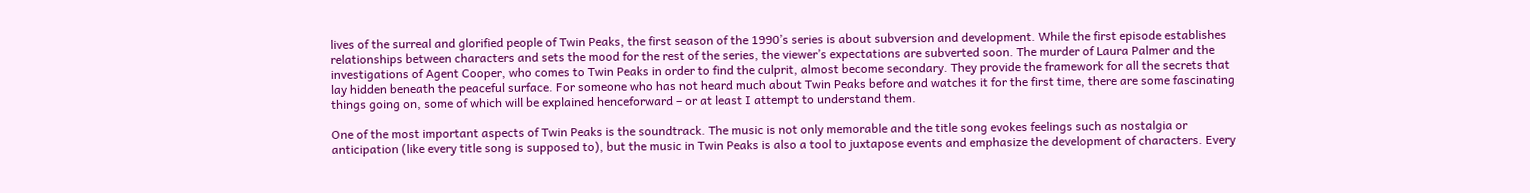lives of the surreal and glorified people of Twin Peaks, the first season of the 1990’s series is about subversion and development. While the first episode establishes relationships between characters and sets the mood for the rest of the series, the viewer’s expectations are subverted soon. The murder of Laura Palmer and the investigations of Agent Cooper, who comes to Twin Peaks in order to find the culprit, almost become secondary. They provide the framework for all the secrets that lay hidden beneath the peaceful surface. For someone who has not heard much about Twin Peaks before and watches it for the first time, there are some fascinating things going on, some of which will be explained henceforward – or at least I attempt to understand them.

One of the most important aspects of Twin Peaks is the soundtrack. The music is not only memorable and the title song evokes feelings such as nostalgia or anticipation (like every title song is supposed to), but the music in Twin Peaks is also a tool to juxtapose events and emphasize the development of characters. Every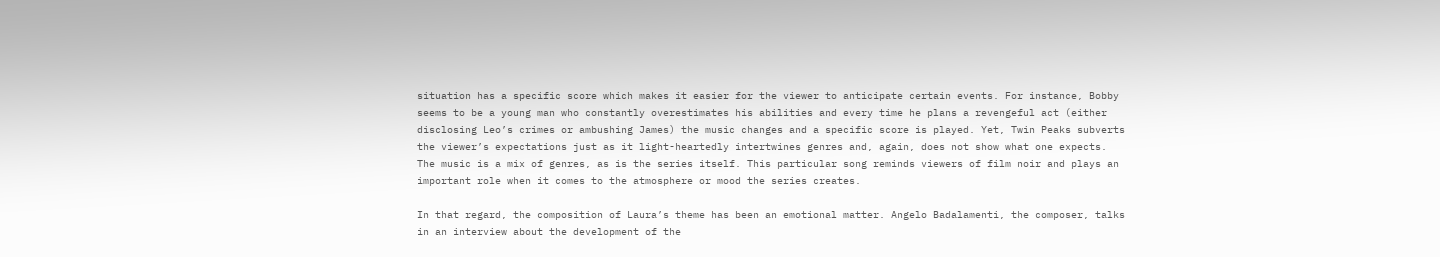situation has a specific score which makes it easier for the viewer to anticipate certain events. For instance, Bobby seems to be a young man who constantly overestimates his abilities and every time he plans a revengeful act (either disclosing Leo’s crimes or ambushing James) the music changes and a specific score is played. Yet, Twin Peaks subverts the viewer’s expectations just as it light-heartedly intertwines genres and, again, does not show what one expects. The music is a mix of genres, as is the series itself. This particular song reminds viewers of film noir and plays an important role when it comes to the atmosphere or mood the series creates.

In that regard, the composition of Laura’s theme has been an emotional matter. Angelo Badalamenti, the composer, talks in an interview about the development of the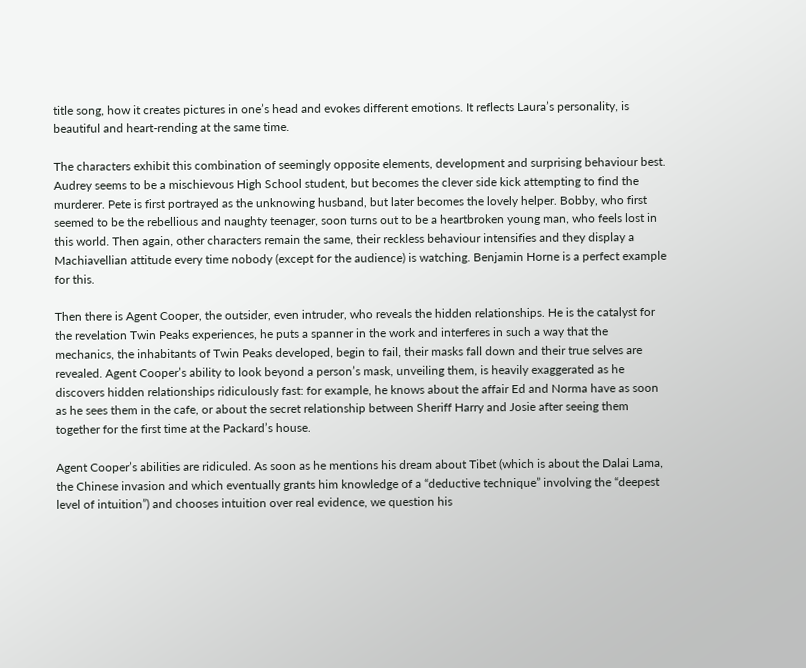title song, how it creates pictures in one’s head and evokes different emotions. It reflects Laura’s personality, is beautiful and heart-rending at the same time.

The characters exhibit this combination of seemingly opposite elements, development and surprising behaviour best. Audrey seems to be a mischievous High School student, but becomes the clever side kick attempting to find the murderer. Pete is first portrayed as the unknowing husband, but later becomes the lovely helper. Bobby, who first seemed to be the rebellious and naughty teenager, soon turns out to be a heartbroken young man, who feels lost in this world. Then again, other characters remain the same, their reckless behaviour intensifies and they display a Machiavellian attitude every time nobody (except for the audience) is watching. Benjamin Horne is a perfect example for this.

Then there is Agent Cooper, the outsider, even intruder, who reveals the hidden relationships. He is the catalyst for the revelation Twin Peaks experiences, he puts a spanner in the work and interferes in such a way that the mechanics, the inhabitants of Twin Peaks developed, begin to fail, their masks fall down and their true selves are revealed. Agent Cooper’s ability to look beyond a person’s mask, unveiling them, is heavily exaggerated as he discovers hidden relationships ridiculously fast: for example, he knows about the affair Ed and Norma have as soon as he sees them in the cafe, or about the secret relationship between Sheriff Harry and Josie after seeing them together for the first time at the Packard’s house.

Agent Cooper’s abilities are ridiculed. As soon as he mentions his dream about Tibet (which is about the Dalai Lama, the Chinese invasion and which eventually grants him knowledge of a “deductive technique” involving the “deepest level of intuition”) and chooses intuition over real evidence, we question his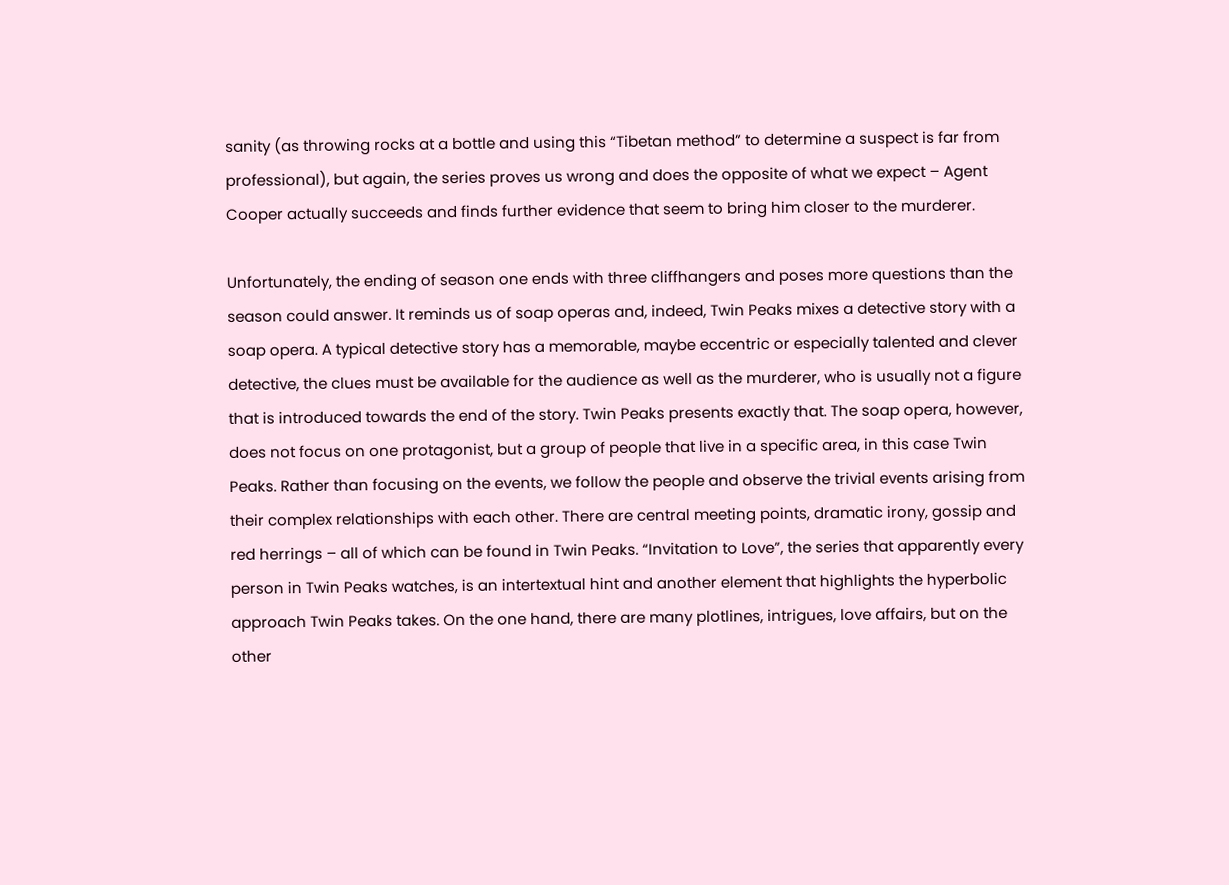sanity (as throwing rocks at a bottle and using this “Tibetan method” to determine a suspect is far from professional), but again, the series proves us wrong and does the opposite of what we expect – Agent Cooper actually succeeds and finds further evidence that seem to bring him closer to the murderer.

Unfortunately, the ending of season one ends with three cliffhangers and poses more questions than the season could answer. It reminds us of soap operas and, indeed, Twin Peaks mixes a detective story with a soap opera. A typical detective story has a memorable, maybe eccentric or especially talented and clever detective, the clues must be available for the audience as well as the murderer, who is usually not a figure that is introduced towards the end of the story. Twin Peaks presents exactly that. The soap opera, however, does not focus on one protagonist, but a group of people that live in a specific area, in this case Twin Peaks. Rather than focusing on the events, we follow the people and observe the trivial events arising from their complex relationships with each other. There are central meeting points, dramatic irony, gossip and red herrings – all of which can be found in Twin Peaks. “Invitation to Love”, the series that apparently every person in Twin Peaks watches, is an intertextual hint and another element that highlights the hyperbolic approach Twin Peaks takes. On the one hand, there are many plotlines, intrigues, love affairs, but on the other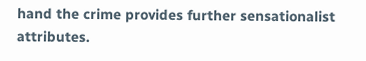hand the crime provides further sensationalist attributes.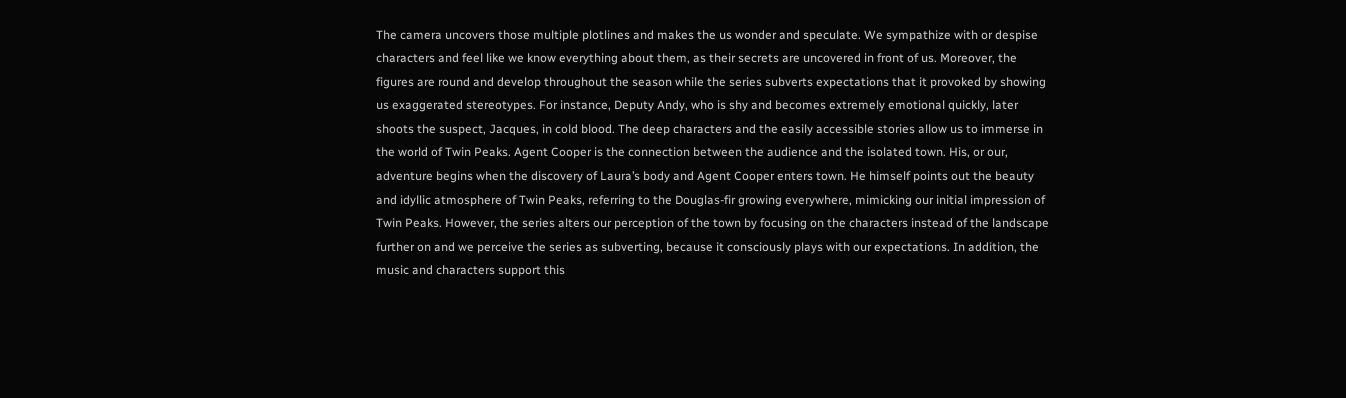The camera uncovers those multiple plotlines and makes the us wonder and speculate. We sympathize with or despise characters and feel like we know everything about them, as their secrets are uncovered in front of us. Moreover, the figures are round and develop throughout the season while the series subverts expectations that it provoked by showing us exaggerated stereotypes. For instance, Deputy Andy, who is shy and becomes extremely emotional quickly, later shoots the suspect, Jacques, in cold blood. The deep characters and the easily accessible stories allow us to immerse in the world of Twin Peaks. Agent Cooper is the connection between the audience and the isolated town. His, or our, adventure begins when the discovery of Laura’s body and Agent Cooper enters town. He himself points out the beauty and idyllic atmosphere of Twin Peaks, referring to the Douglas-fir growing everywhere, mimicking our initial impression of Twin Peaks. However, the series alters our perception of the town by focusing on the characters instead of the landscape further on and we perceive the series as subverting, because it consciously plays with our expectations. In addition, the music and characters support this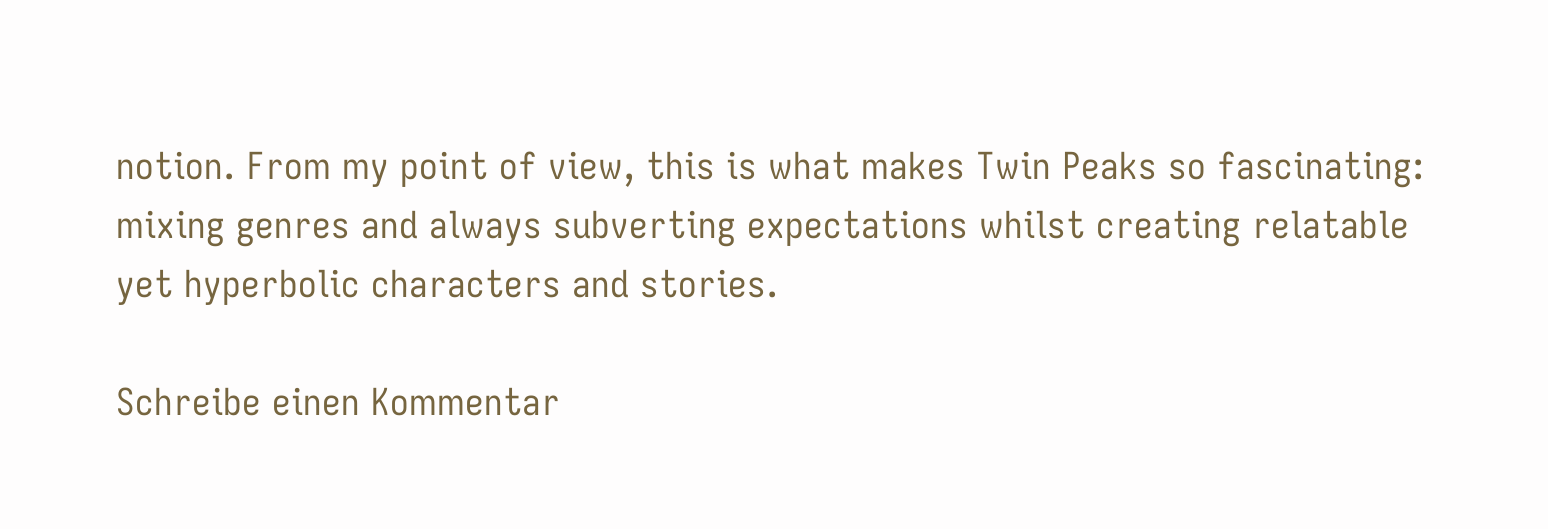notion. From my point of view, this is what makes Twin Peaks so fascinating: mixing genres and always subverting expectations whilst creating relatable yet hyperbolic characters and stories.

Schreibe einen Kommentar